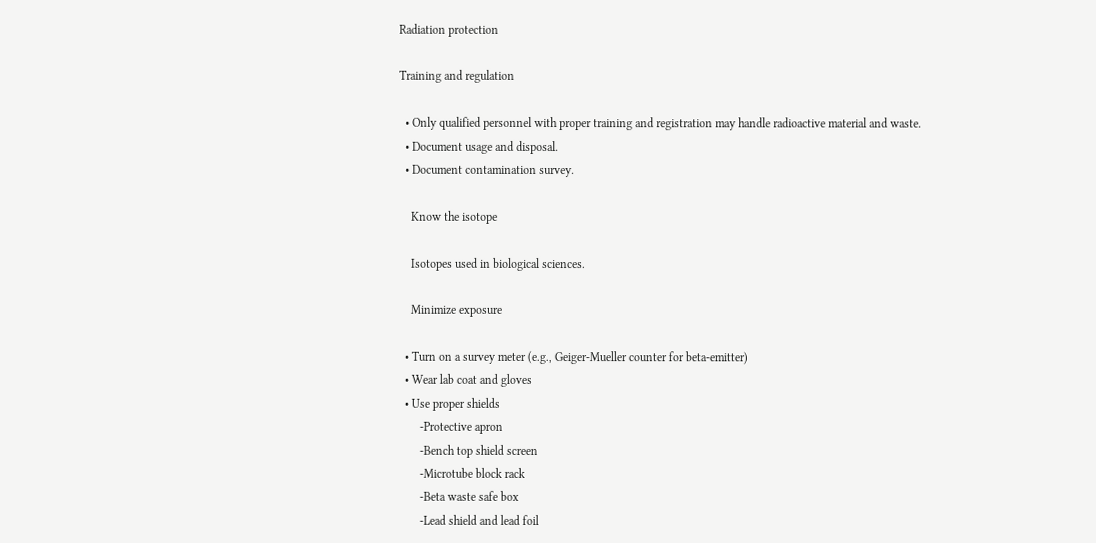Radiation protection

Training and regulation

  • Only qualified personnel with proper training and registration may handle radioactive material and waste.
  • Document usage and disposal.
  • Document contamination survey.

    Know the isotope

    Isotopes used in biological sciences.

    Minimize exposure

  • Turn on a survey meter (e.g., Geiger-Mueller counter for beta-emitter)
  • Wear lab coat and gloves
  • Use proper shields
       -Protective apron
       -Bench top shield screen
       -Microtube block rack
       -Beta waste safe box
       -Lead shield and lead foil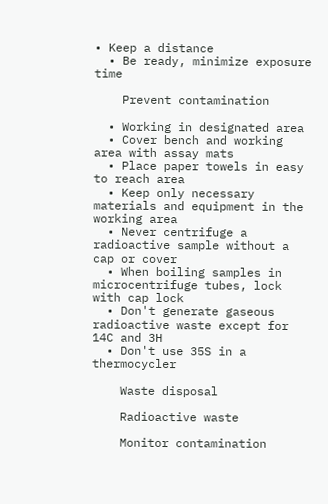• Keep a distance
  • Be ready, minimize exposure time

    Prevent contamination

  • Working in designated area
  • Cover bench and working area with assay mats
  • Place paper towels in easy to reach area
  • Keep only necessary materials and equipment in the working area
  • Never centrifuge a radioactive sample without a cap or cover
  • When boiling samples in microcentrifuge tubes, lock with cap lock
  • Don't generate gaseous radioactive waste except for 14C and 3H
  • Don't use 35S in a thermocycler

    Waste disposal

    Radioactive waste

    Monitor contamination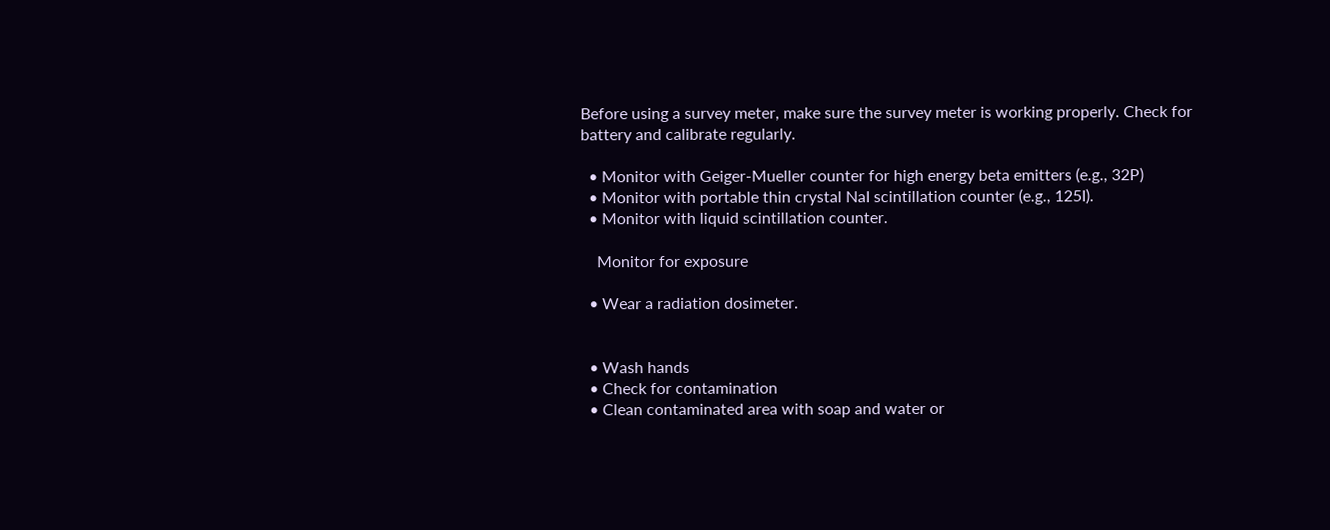Before using a survey meter, make sure the survey meter is working properly. Check for battery and calibrate regularly.

  • Monitor with Geiger-Mueller counter for high energy beta emitters (e.g., 32P)
  • Monitor with portable thin crystal NaI scintillation counter (e.g., 125I).
  • Monitor with liquid scintillation counter.

    Monitor for exposure

  • Wear a radiation dosimeter.


  • Wash hands
  • Check for contamination
  • Clean contaminated area with soap and water or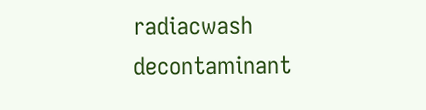radiacwash decontaminant